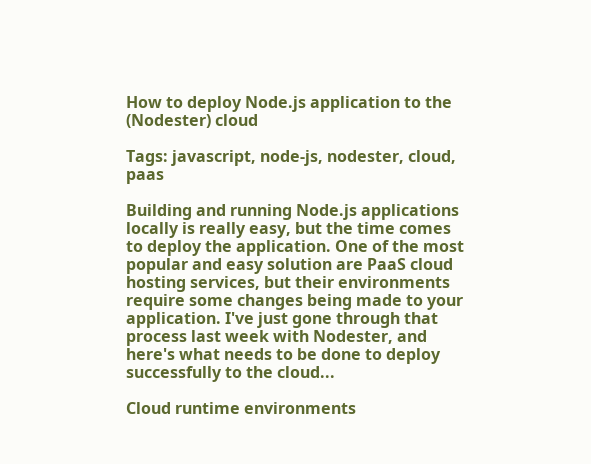How to deploy Node.js application to the (Nodester) cloud

Tags: javascript, node-js, nodester, cloud, paas

Building and running Node.js applications locally is really easy, but the time comes to deploy the application. One of the most popular and easy solution are PaaS cloud hosting services, but their environments require some changes being made to your application. I've just gone through that process last week with Nodester, and here's what needs to be done to deploy successfully to the cloud...

Cloud runtime environments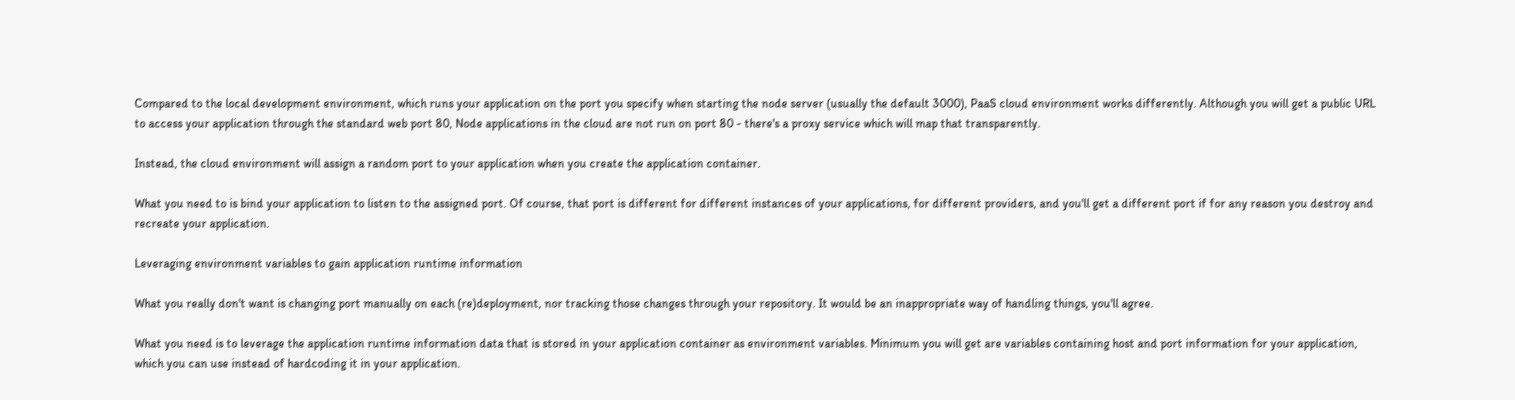Compared to the local development environment, which runs your application on the port you specify when starting the node server (usually the default 3000), PaaS cloud environment works differently. Although you will get a public URL to access your application through the standard web port 80, Node applications in the cloud are not run on port 80 - there's a proxy service which will map that transparently.

Instead, the cloud environment will assign a random port to your application when you create the application container.

What you need to is bind your application to listen to the assigned port. Of course, that port is different for different instances of your applications, for different providers, and you'll get a different port if for any reason you destroy and recreate your application.

Leveraging environment variables to gain application runtime information

What you really don't want is changing port manually on each (re)deployment, nor tracking those changes through your repository. It would be an inappropriate way of handling things, you'll agree.

What you need is to leverage the application runtime information data that is stored in your application container as environment variables. Minimum you will get are variables containing host and port information for your application, which you can use instead of hardcoding it in your application.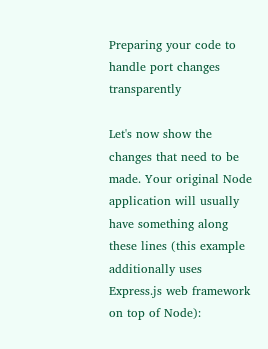Preparing your code to handle port changes transparently

Let's now show the changes that need to be made. Your original Node application will usually have something along these lines (this example additionally uses Express.js web framework on top of Node):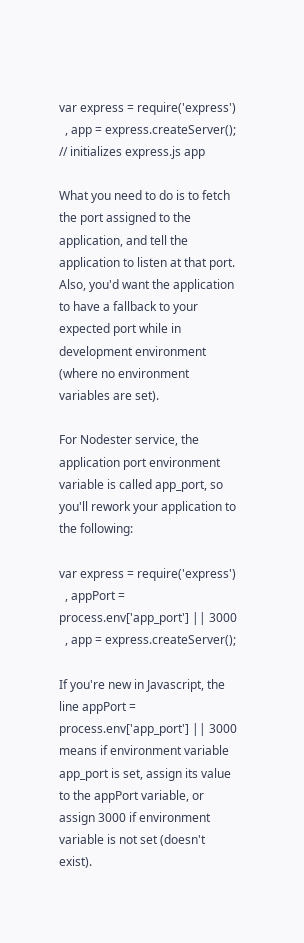var express = require('express')
  , app = express.createServer();    // initializes express.js app

What you need to do is to fetch the port assigned to the application, and tell the application to listen at that port. Also, you'd want the application to have a fallback to your expected port while in development environment (where no environment variables are set).

For Nodester service, the application port environment variable is called app_port, so you'll rework your application to the following:

var express = require('express')
  , appPort = process.env['app_port'] || 3000
  , app = express.createServer();

If you're new in Javascript, the line appPort = process.env['app_port'] || 3000 means if environment variable app_port is set, assign its value to the appPort variable, or assign 3000 if environment variable is not set (doesn't exist).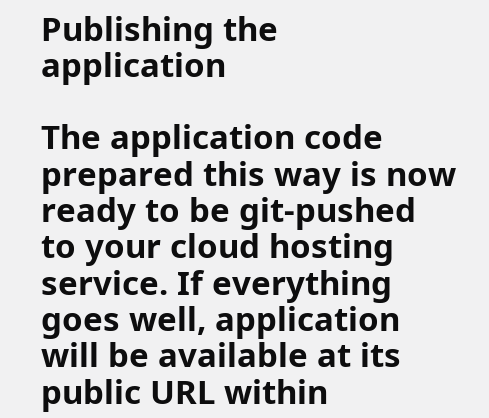Publishing the application

The application code prepared this way is now ready to be git-pushed to your cloud hosting service. If everything goes well, application will be available at its public URL within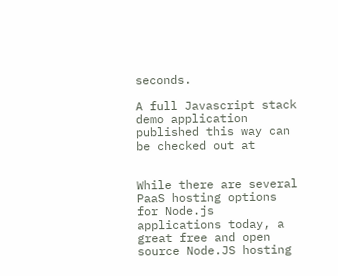seconds.

A full Javascript stack demo application published this way can be checked out at


While there are several PaaS hosting options for Node.js applications today, a great free and open source Node.JS hosting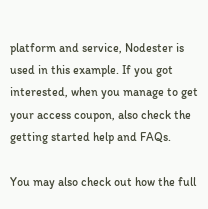platform and service, Nodester is used in this example. If you got interested, when you manage to get your access coupon, also check the getting started help and FAQs.

You may also check out how the full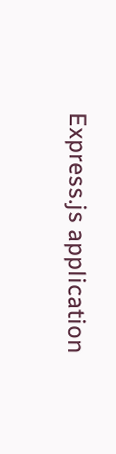Express.js application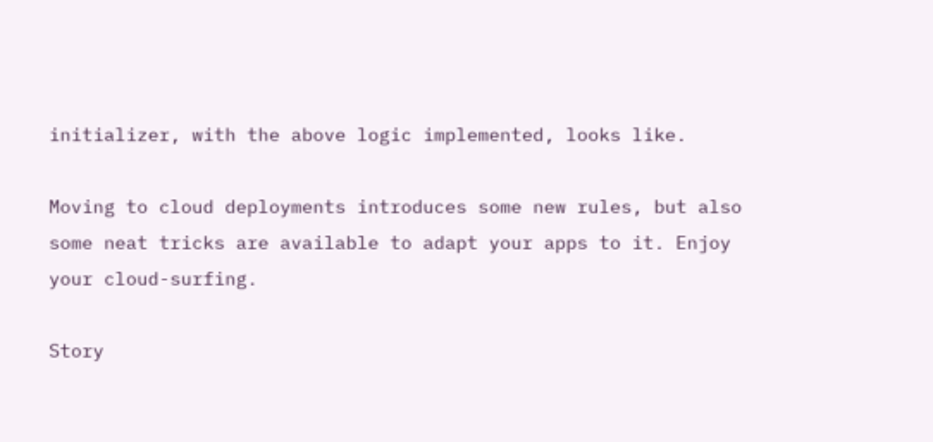initializer, with the above logic implemented, looks like.

Moving to cloud deployments introduces some new rules, but also some neat tricks are available to adapt your apps to it. Enjoy your cloud-surfing.

Story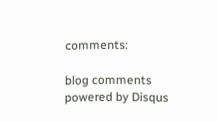comments:

blog comments powered by Disqus